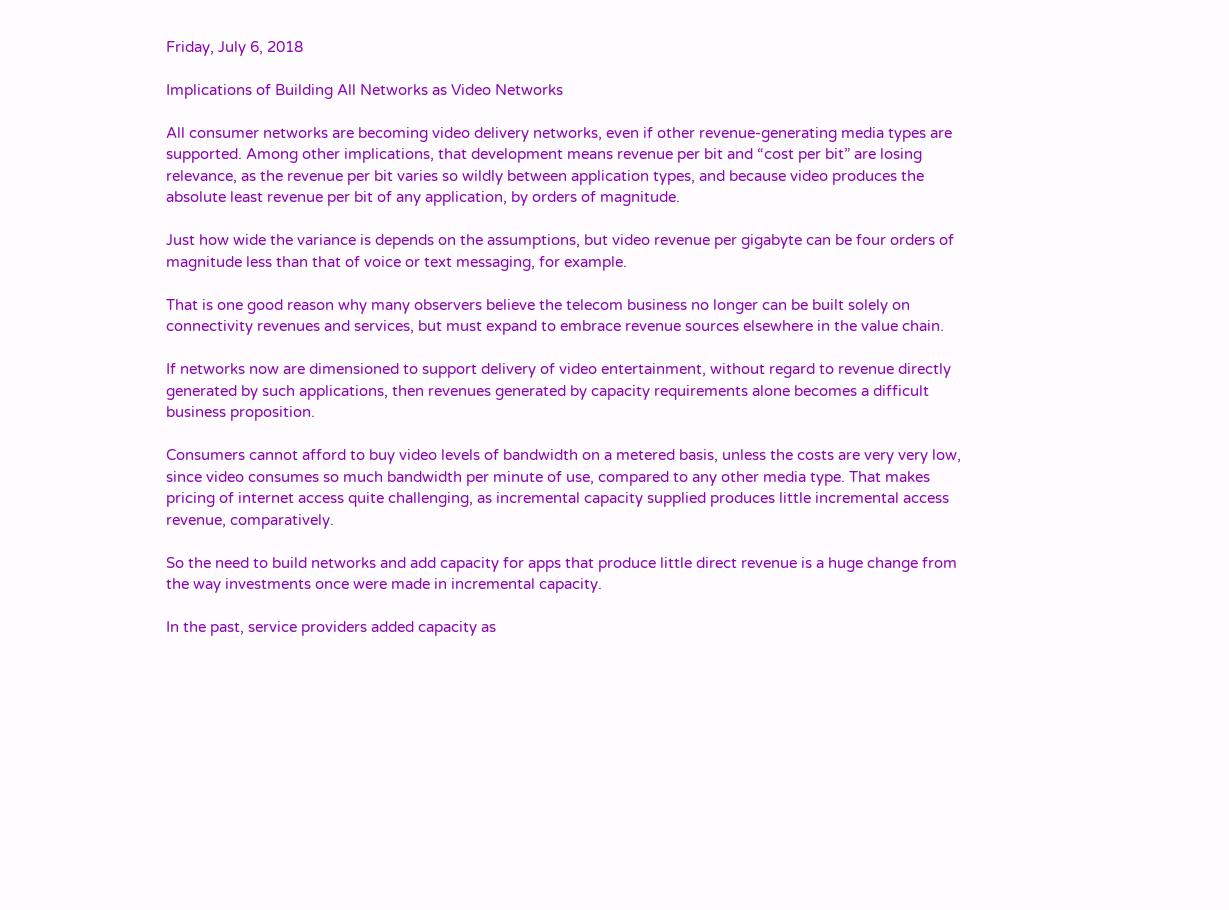Friday, July 6, 2018

Implications of Building All Networks as Video Networks

All consumer networks are becoming video delivery networks, even if other revenue-generating media types are supported. Among other implications, that development means revenue per bit and “cost per bit” are losing relevance, as the revenue per bit varies so wildly between application types, and because video produces the absolute least revenue per bit of any application, by orders of magnitude.

Just how wide the variance is depends on the assumptions, but video revenue per gigabyte can be four orders of magnitude less than that of voice or text messaging, for example.

That is one good reason why many observers believe the telecom business no longer can be built solely on connectivity revenues and services, but must expand to embrace revenue sources elsewhere in the value chain.

If networks now are dimensioned to support delivery of video entertainment, without regard to revenue directly generated by such applications, then revenues generated by capacity requirements alone becomes a difficult business proposition.

Consumers cannot afford to buy video levels of bandwidth on a metered basis, unless the costs are very very low, since video consumes so much bandwidth per minute of use, compared to any other media type. That makes pricing of internet access quite challenging, as incremental capacity supplied produces little incremental access revenue, comparatively.

So the need to build networks and add capacity for apps that produce little direct revenue is a huge change from the way investments once were made in incremental capacity.

In the past, service providers added capacity as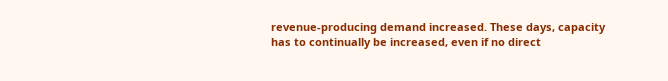revenue-producing demand increased. These days, capacity has to continually be increased, even if no direct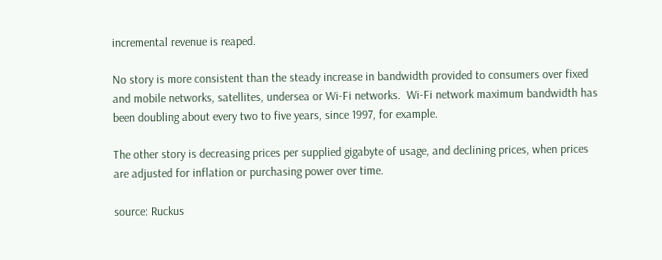incremental revenue is reaped.

No story is more consistent than the steady increase in bandwidth provided to consumers over fixed and mobile networks, satellites, undersea or Wi-Fi networks.  Wi-Fi network maximum bandwidth has been doubling about every two to five years, since 1997, for example.

The other story is decreasing prices per supplied gigabyte of usage, and declining prices, when prices are adjusted for inflation or purchasing power over time.

source: Ruckus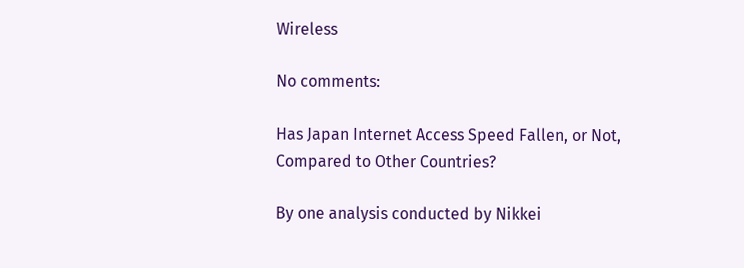Wireless

No comments:

Has Japan Internet Access Speed Fallen, or Not, Compared to Other Countries?

By one analysis conducted by Nikkei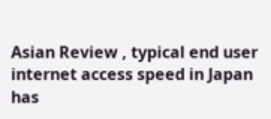Asian Review , typical end user internet access speed in Japan has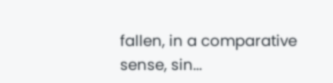fallen, in a comparative sense, sin...